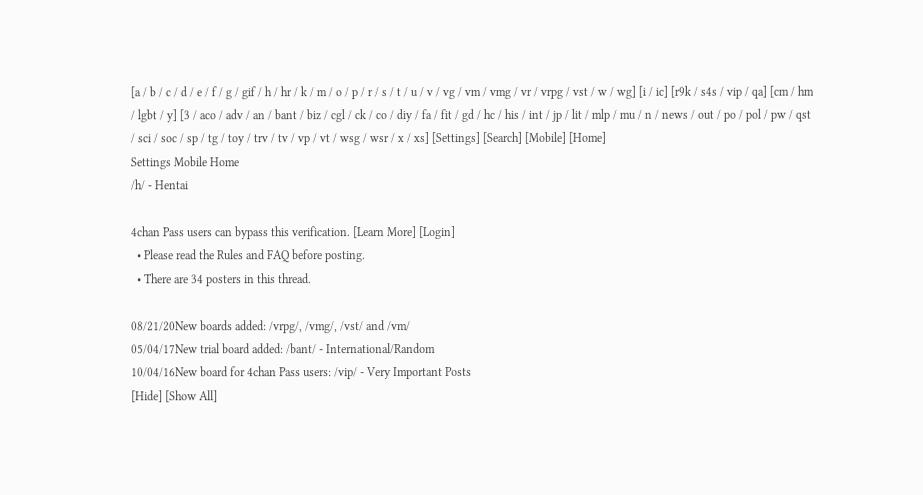[a / b / c / d / e / f / g / gif / h / hr / k / m / o / p / r / s / t / u / v / vg / vm / vmg / vr / vrpg / vst / w / wg] [i / ic] [r9k / s4s / vip / qa] [cm / hm / lgbt / y] [3 / aco / adv / an / bant / biz / cgl / ck / co / diy / fa / fit / gd / hc / his / int / jp / lit / mlp / mu / n / news / out / po / pol / pw / qst / sci / soc / sp / tg / toy / trv / tv / vp / vt / wsg / wsr / x / xs] [Settings] [Search] [Mobile] [Home]
Settings Mobile Home
/h/ - Hentai

4chan Pass users can bypass this verification. [Learn More] [Login]
  • Please read the Rules and FAQ before posting.
  • There are 34 posters in this thread.

08/21/20New boards added: /vrpg/, /vmg/, /vst/ and /vm/
05/04/17New trial board added: /bant/ - International/Random
10/04/16New board for 4chan Pass users: /vip/ - Very Important Posts
[Hide] [Show All]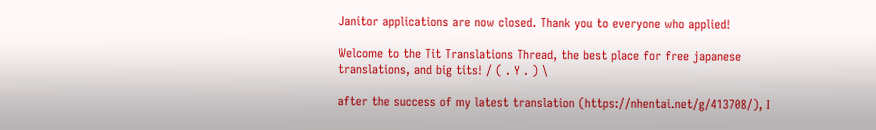Janitor applications are now closed. Thank you to everyone who applied!

Welcome to the Tit Translations Thread, the best place for free japanese translations, and big tits! / ( . Y . ) \

after the success of my latest translation (https://nhentai.net/g/413708/), I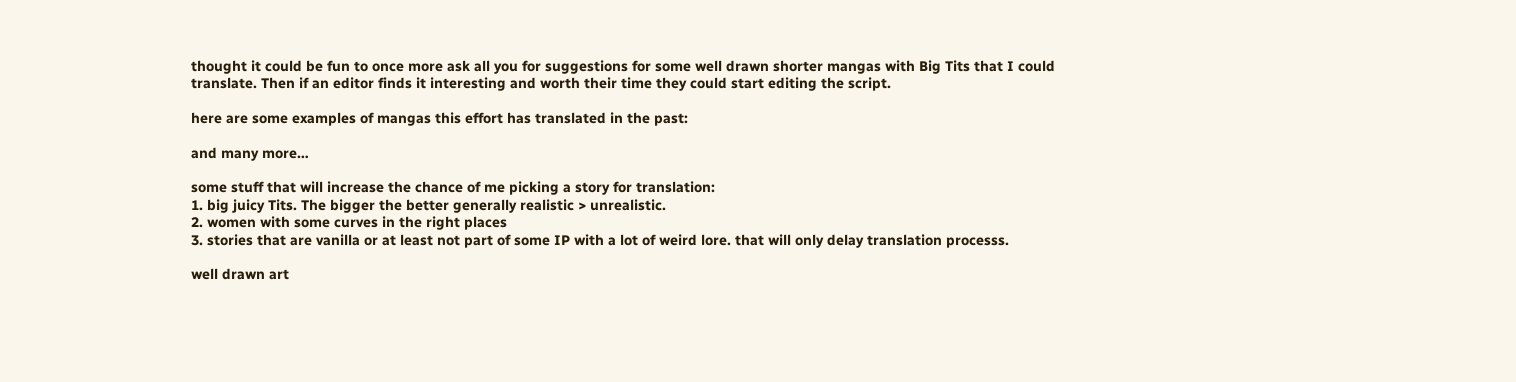thought it could be fun to once more ask all you for suggestions for some well drawn shorter mangas with Big Tits that I could translate. Then if an editor finds it interesting and worth their time they could start editing the script.

here are some examples of mangas this effort has translated in the past:

and many more…

some stuff that will increase the chance of me picking a story for translation:
1. big juicy Tits. The bigger the better generally realistic > unrealistic.
2. women with some curves in the right places
3. stories that are vanilla or at least not part of some IP with a lot of weird lore. that will only delay translation processs.

well drawn art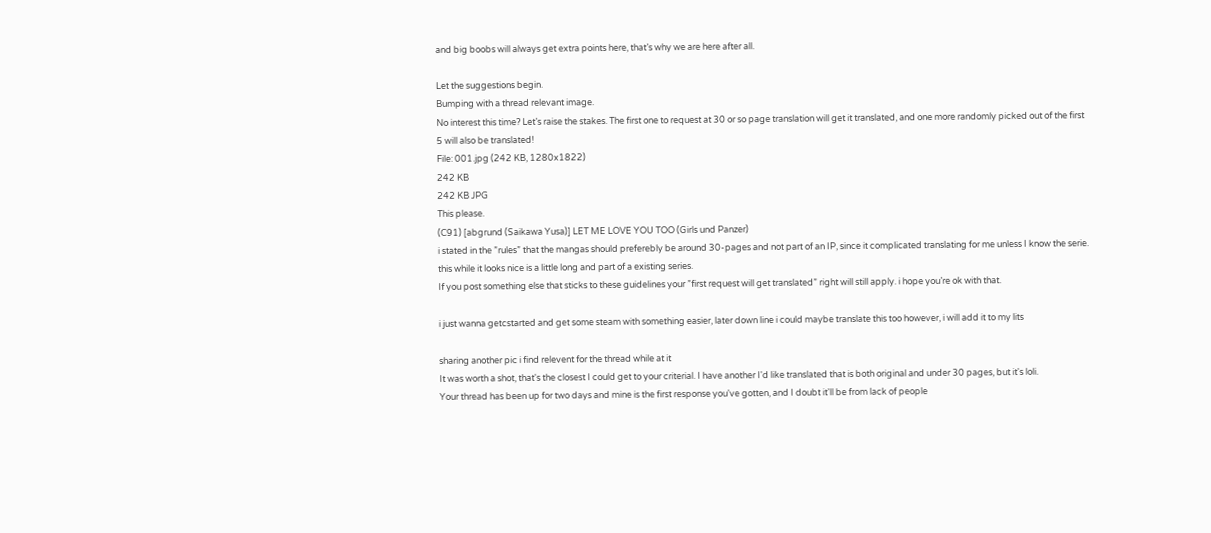and big boobs will always get extra points here, that’s why we are here after all.

Let the suggestions begin.
Bumping with a thread relevant image.
No interest this time? Let’s raise the stakes. The first one to request at 30 or so page translation will get it translated, and one more randomly picked out of the first 5 will also be translated!
File: 001.jpg (242 KB, 1280x1822)
242 KB
242 KB JPG
This please.
(C91) [abgrund (Saikawa Yusa)] LET ME LOVE YOU TOO (Girls und Panzer)
i stated in the ”rules” that the mangas should preferebly be around 30-pages and not part of an IP, since it complicated translating for me unless I know the serie. this while it looks nice is a little long and part of a existing series.
If you post something else that sticks to these guidelines your ”first request will get translated” right will still apply. i hope you’re ok with that.

i just wanna getcstarted and get some steam with something easier, later down line i could maybe translate this too however, i will add it to my lits

sharing another pic i find relevent for the thread while at it
It was worth a shot, that's the closest I could get to your criterial. I have another I'd like translated that is both original and under 30 pages, but it's loli.
Your thread has been up for two days and mine is the first response you've gotten, and I doubt it'll be from lack of people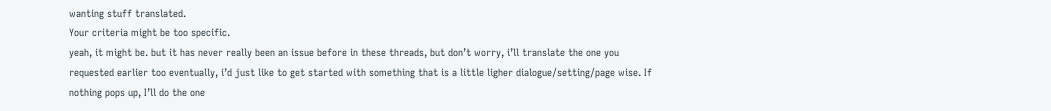wanting stuff translated.
Your criteria might be too specific.
yeah, it might be. but it has never really been an issue before in these threads, but don’t worry, i’ll translate the one you requested earlier too eventually, i’d just like to get started with something that is a little ligher dialogue/setting/page wise. If nothing pops up, I’ll do the one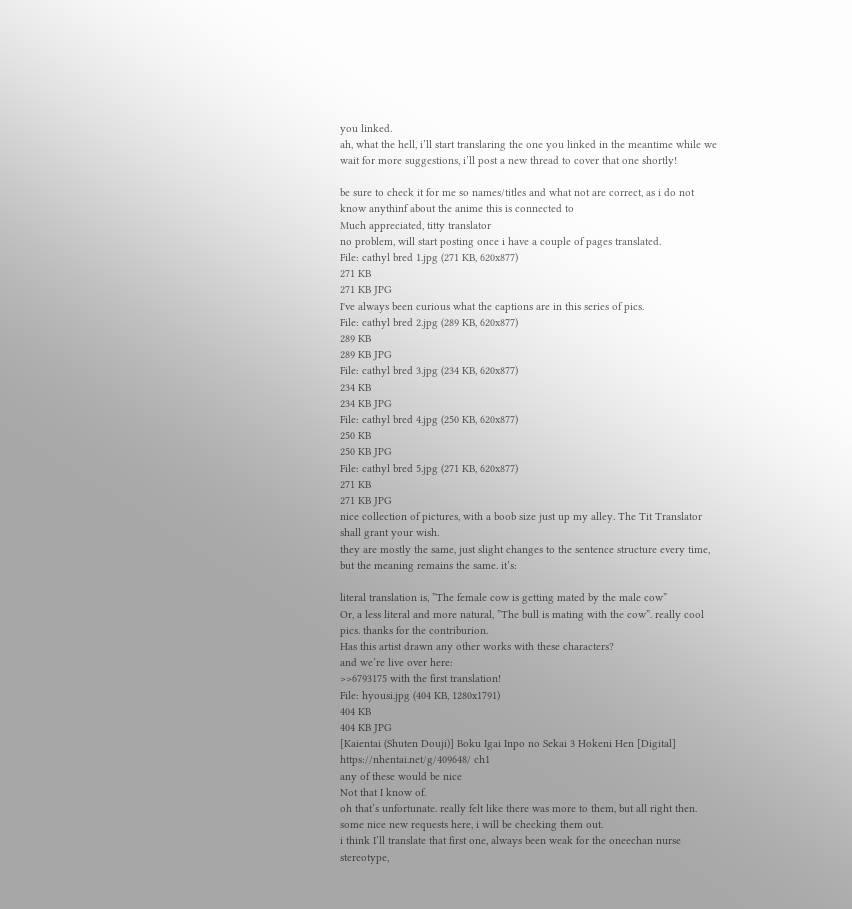you linked.
ah, what the hell, i’ll start translaring the one you linked in the meantime while we wait for more suggestions, i’ll post a new thread to cover that one shortly!

be sure to check it for me so names/titles and what not are correct, as i do not know anythinf about the anime this is connected to
Much appreciated, titty translator
no problem, will start posting once i have a couple of pages translated.
File: cathyl bred 1.jpg (271 KB, 620x877)
271 KB
271 KB JPG
I've always been curious what the captions are in this series of pics.
File: cathyl bred 2.jpg (289 KB, 620x877)
289 KB
289 KB JPG
File: cathyl bred 3.jpg (234 KB, 620x877)
234 KB
234 KB JPG
File: cathyl bred 4.jpg (250 KB, 620x877)
250 KB
250 KB JPG
File: cathyl bred 5.jpg (271 KB, 620x877)
271 KB
271 KB JPG
nice collection of pictures, with a boob size just up my alley. The Tit Translator shall grant your wish.
they are mostly the same, just slight changes to the sentence structure every time, but the meaning remains the same. it’s:

literal translation is, ”The female cow is getting mated by the male cow”
Or, a less literal and more natural, ”The bull is mating with the cow”. really cool pics. thanks for the contriburion.
Has this artist drawn any other works with these characters?
and we’re live over here:
>>6793175 with the first translation!
File: hyousi.jpg (404 KB, 1280x1791)
404 KB
404 KB JPG
[Kaientai (Shuten Douji)] Boku Igai Inpo no Sekai 3 Hokeni Hen [Digital]
https://nhentai.net/g/409648/ ch1
any of these would be nice
Not that I know of.
oh that’s unfortunate. really felt like there was more to them, but all right then.
some nice new requests here, i will be checking them out.
i think I’ll translate that first one, always been weak for the oneechan nurse stereotype,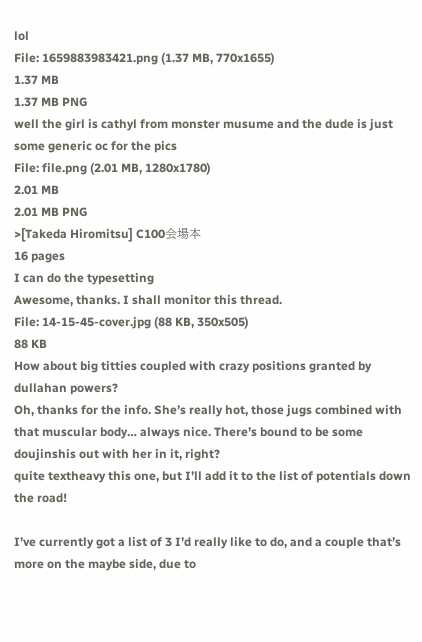lol
File: 1659883983421.png (1.37 MB, 770x1655)
1.37 MB
1.37 MB PNG
well the girl is cathyl from monster musume and the dude is just some generic oc for the pics
File: file.png (2.01 MB, 1280x1780)
2.01 MB
2.01 MB PNG
>[Takeda Hiromitsu] C100会場本
16 pages
I can do the typesetting
Awesome, thanks. I shall monitor this thread.
File: 14-15-45-cover.jpg (88 KB, 350x505)
88 KB
How about big titties coupled with crazy positions granted by dullahan powers?
Oh, thanks for the info. She’s really hot, those jugs combined with that muscular body… always nice. There’s bound to be some doujinshis out with her in it, right?
quite textheavy this one, but I’ll add it to the list of potentials down the road!

I’ve currently got a list of 3 I’d really like to do, and a couple that’s more on the maybe side, due to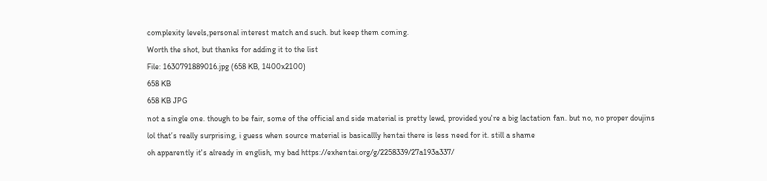complexity levels,personal interest match and such. but keep them coming.
Worth the shot, but thanks for adding it to the list
File: 1630791889016.jpg (658 KB, 1400x2100)
658 KB
658 KB JPG
not a single one. though to be fair, some of the official and side material is pretty lewd, provided you're a big lactation fan. but no, no proper doujins
lol that’s really surprising, i guess when source material is basicallly hentai there is less need for it. still a shame
oh apparently it's already in english, my bad https://exhentai.org/g/2258339/27a193a337/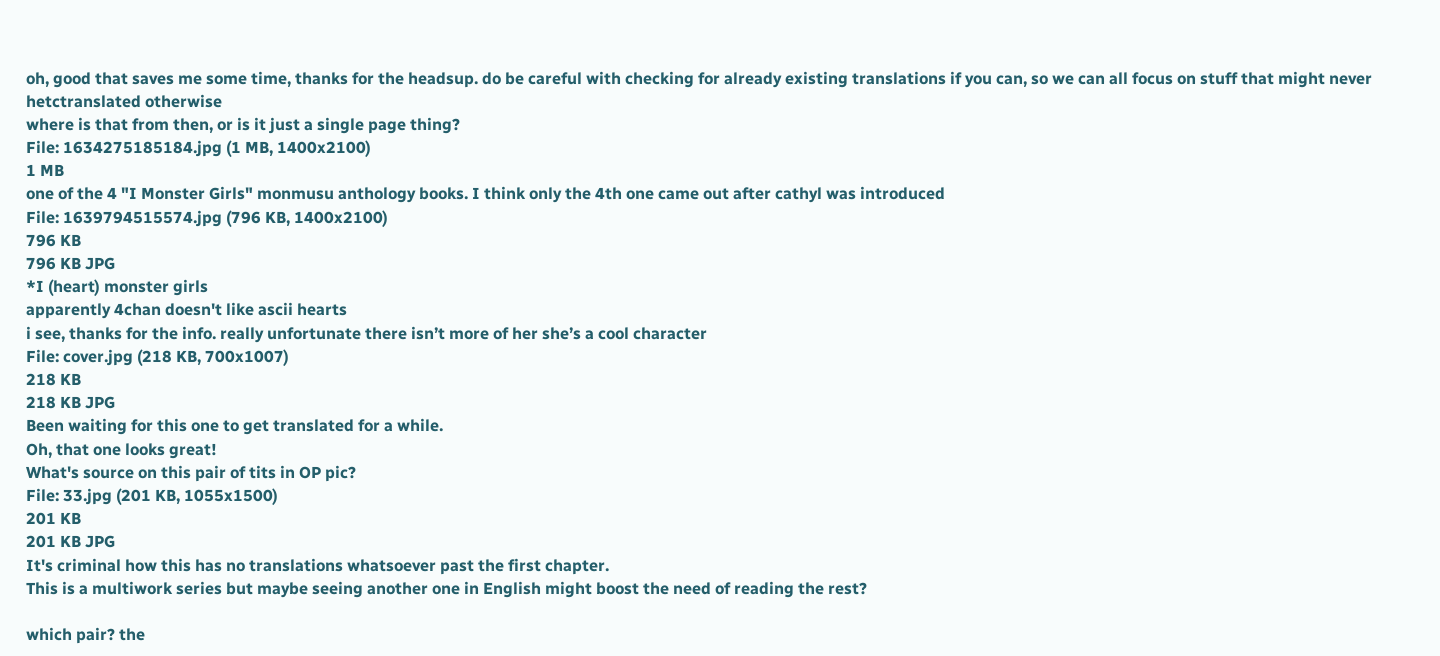oh, good that saves me some time, thanks for the headsup. do be careful with checking for already existing translations if you can, so we can all focus on stuff that might never hetctranslated otherwise
where is that from then, or is it just a single page thing?
File: 1634275185184.jpg (1 MB, 1400x2100)
1 MB
one of the 4 "I Monster Girls" monmusu anthology books. I think only the 4th one came out after cathyl was introduced
File: 1639794515574.jpg (796 KB, 1400x2100)
796 KB
796 KB JPG
*I (heart) monster girls
apparently 4chan doesn't like ascii hearts
i see, thanks for the info. really unfortunate there isn’t more of her she’s a cool character
File: cover.jpg (218 KB, 700x1007)
218 KB
218 KB JPG
Been waiting for this one to get translated for a while.
Oh, that one looks great!
What's source on this pair of tits in OP pic?
File: 33.jpg (201 KB, 1055x1500)
201 KB
201 KB JPG
It's criminal how this has no translations whatsoever past the first chapter.
This is a multiwork series but maybe seeing another one in English might boost the need of reading the rest?

which pair? the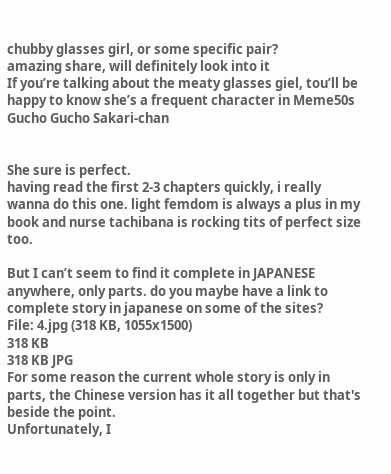chubby glasses girl, or some specific pair?
amazing share, will definitely look into it
If you’re talking about the meaty glasses giel, tou’ll be happy to know she’s a frequent character in Meme50s Gucho Gucho Sakari-chan


She sure is perfect.
having read the first 2-3 chapters quickly, i really wanna do this one. light femdom is always a plus in my book and nurse tachibana is rocking tits of perfect size too.

But I can’t seem to find it complete in JAPANESE anywhere, only parts. do you maybe have a link to complete story in japanese on some of the sites?
File: 4.jpg (318 KB, 1055x1500)
318 KB
318 KB JPG
For some reason the current whole story is only in parts, the Chinese version has it all together but that's beside the point.
Unfortunately, I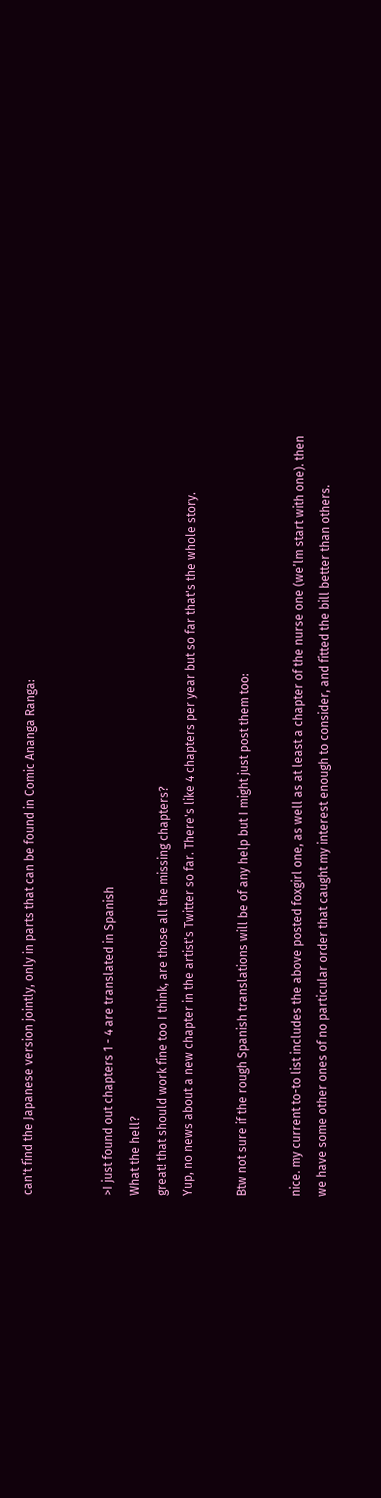can't find the Japanese version jointly, only in parts that can be found in Comic Ananga Ranga:


>I just found out chapters 1 - 4 are translated in Spanish
What the hell?
great! that should work fine too I think, are those all the missing chapters?
Yup, no news about a new chapter in the artist's Twitter so far. There's like 4 chapters per year but so far that's the whole story.

Btw not sure if the rough Spanish translations will be of any help but I might just post them too:

nice. my current to-to list includes the above posted foxgirl one, as well as at least a chapter of the nurse one (we’lm start with one). then we have some other ones of no particular order that caught my interest enough to consider, and fitted the bill better than others.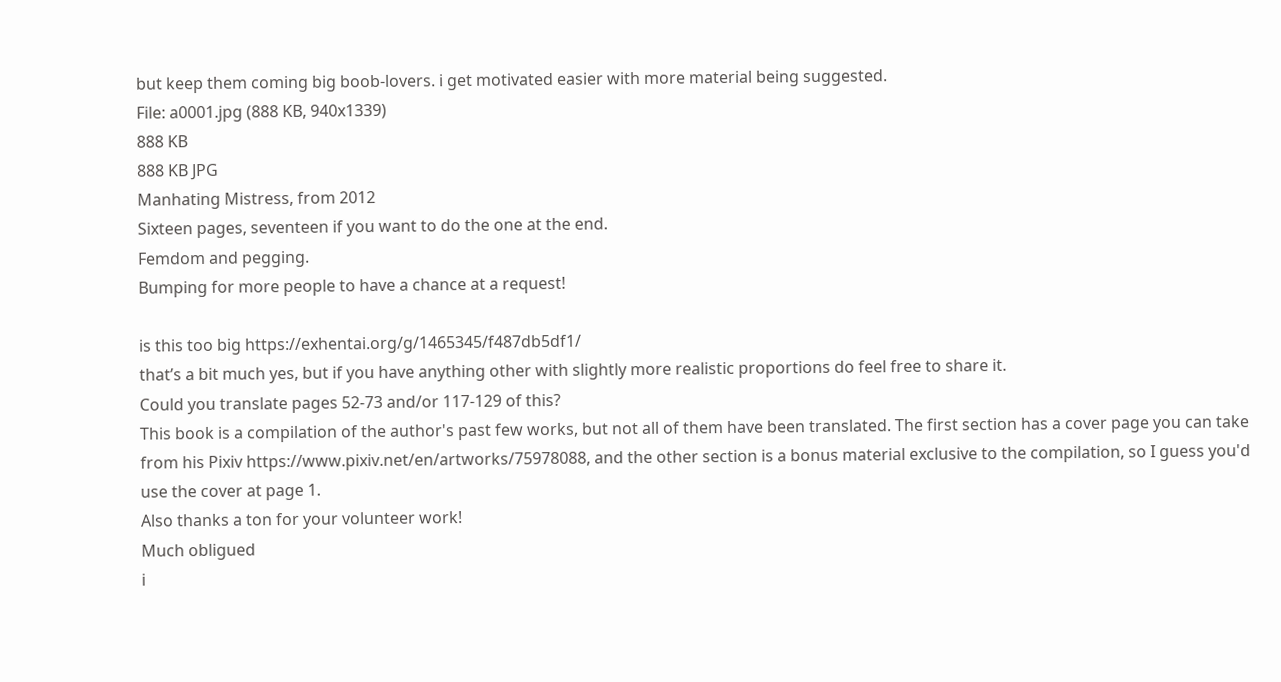but keep them coming big boob-lovers. i get motivated easier with more material being suggested.
File: a0001.jpg (888 KB, 940x1339)
888 KB
888 KB JPG
Manhating Mistress, from 2012
Sixteen pages, seventeen if you want to do the one at the end.
Femdom and pegging.
Bumping for more people to have a chance at a request!

is this too big https://exhentai.org/g/1465345/f487db5df1/
that’s a bit much yes, but if you have anything other with slightly more realistic proportions do feel free to share it.
Could you translate pages 52-73 and/or 117-129 of this?
This book is a compilation of the author's past few works, but not all of them have been translated. The first section has a cover page you can take from his Pixiv https://www.pixiv.net/en/artworks/75978088, and the other section is a bonus material exclusive to the compilation, so I guess you'd use the cover at page 1.
Also thanks a ton for your volunteer work!
Much obligued
i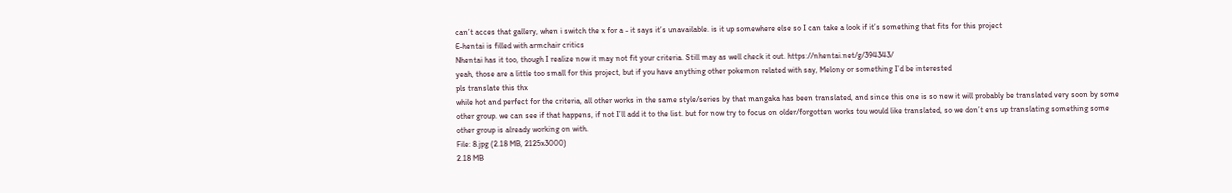can’t acces that gallery, when i switch the x for a - it says it’s unavailable. is it up somewhere else so I can take a look if it’s something that fits for this project
E-hentai is filled with armchair critics
Nhentai has it too, though I realize now it may not fit your criteria. Still may as well check it out. https://nhentai.net/g/394343/
yeah, those are a little too small for this project, but if you have anything other pokemon related with say, Melony or something I’d be interested
pls translate this thx
while hot and perfect for the criteria, all other works in the same style/series by that mangaka has been translated, and since this one is so new it will probably be translated very soon by some other group. we can see if that happens, if not I’ll add it to the list. but for now try to focus on older/forgotten works tou would like translated, so we don’t ens up translating something some other group is already working on with.
File: 8.jpg (2.18 MB, 2125x3000)
2.18 MB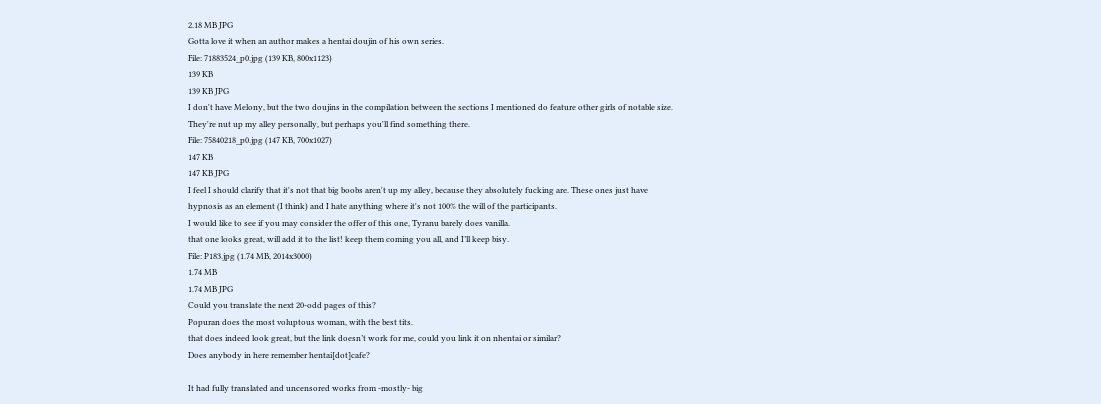2.18 MB JPG
Gotta love it when an author makes a hentai doujin of his own series.
File: 71883524_p0.jpg (139 KB, 800x1123)
139 KB
139 KB JPG
I don't have Melony, but the two doujins in the compilation between the sections I mentioned do feature other girls of notable size. They're nut up my alley personally, but perhaps you'll find something there.
File: 75840218_p0.jpg (147 KB, 700x1027)
147 KB
147 KB JPG
I feel I should clarify that it's not that big boobs aren't up my alley, because they absolutely fucking are. These ones just have hypnosis as an element (I think) and I hate anything where it's not 100% the will of the participants.
I would like to see if you may consider the offer of this one, Tyranu barely does vanilla.
that one looks great, will add it to the list! keep them coming you all, and I’ll keep bisy.
File: P183.jpg (1.74 MB, 2014x3000)
1.74 MB
1.74 MB JPG
Could you translate the next 20-odd pages of this?
Popuran does the most voluptous woman, with the best tits.
that does indeed look great, but the link doesn’t work for me, could you link it on nhentai or similar?
Does anybody in here remember hentai[dot]cafe?

It had fully translated and uncensored works from -mostly- big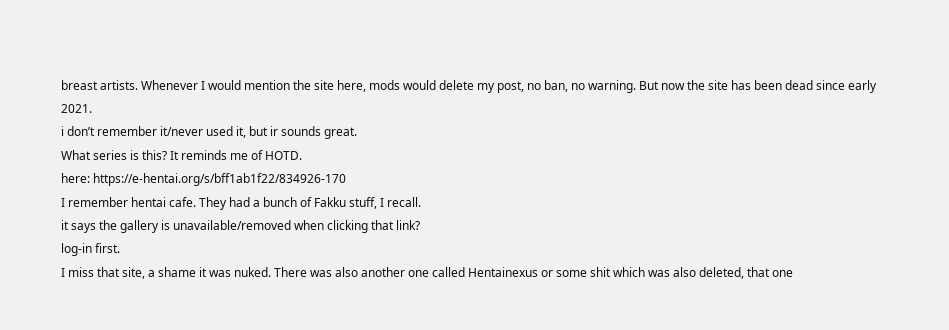breast artists. Whenever I would mention the site here, mods would delete my post, no ban, no warning. But now the site has been dead since early 2021.
i don’t remember it/never used it, but ir sounds great.
What series is this? It reminds me of HOTD.
here: https://e-hentai.org/s/bff1ab1f22/834926-170
I remember hentai cafe. They had a bunch of Fakku stuff, I recall.
it says the gallery is unavailable/removed when clicking that link?
log-in first.
I miss that site, a shame it was nuked. There was also another one called Hentainexus or some shit which was also deleted, that one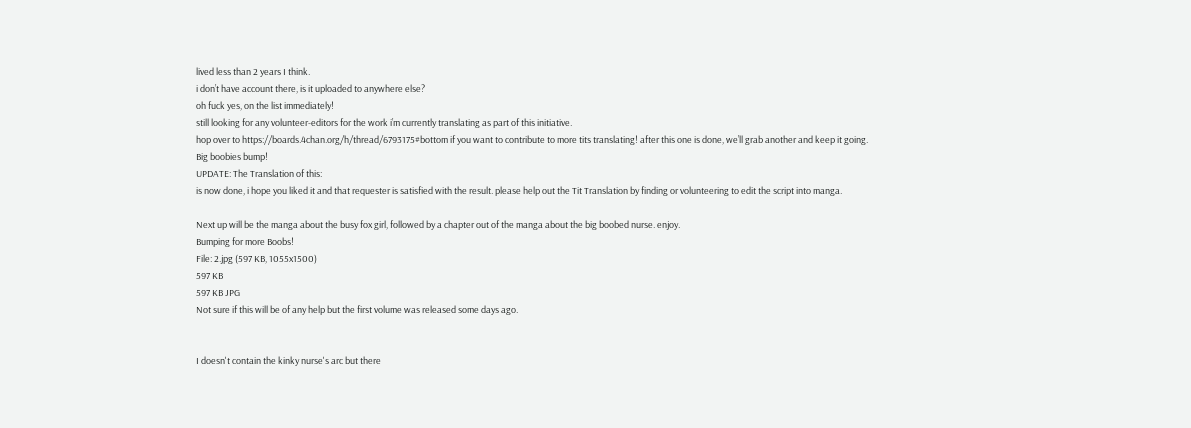lived less than 2 years I think.
i don’t have account there, is it uploaded to anywhere else?
oh fuck yes, on the list immediately!
still looking for any volunteer-editors for the work i’m currently translating as part of this initiative.
hop over to https://boards.4chan.org/h/thread/6793175#bottom if you want to contribute to more tits translating! after this one is done, we’ll grab another and keep it going.
Big boobies bump!
UPDATE: The Translation of this:
is now done, i hope you liked it and that requester is satisfied with the result. please help out the Tit Translation by finding or volunteering to edit the script into manga.

Next up will be the manga about the busy fox girl, followed by a chapter out of the manga about the big boobed nurse. enjoy.
Bumping for more Boobs!
File: 2.jpg (597 KB, 1055x1500)
597 KB
597 KB JPG
Not sure if this will be of any help but the first volume was released some days ago.


I doesn't contain the kinky nurse's arc but there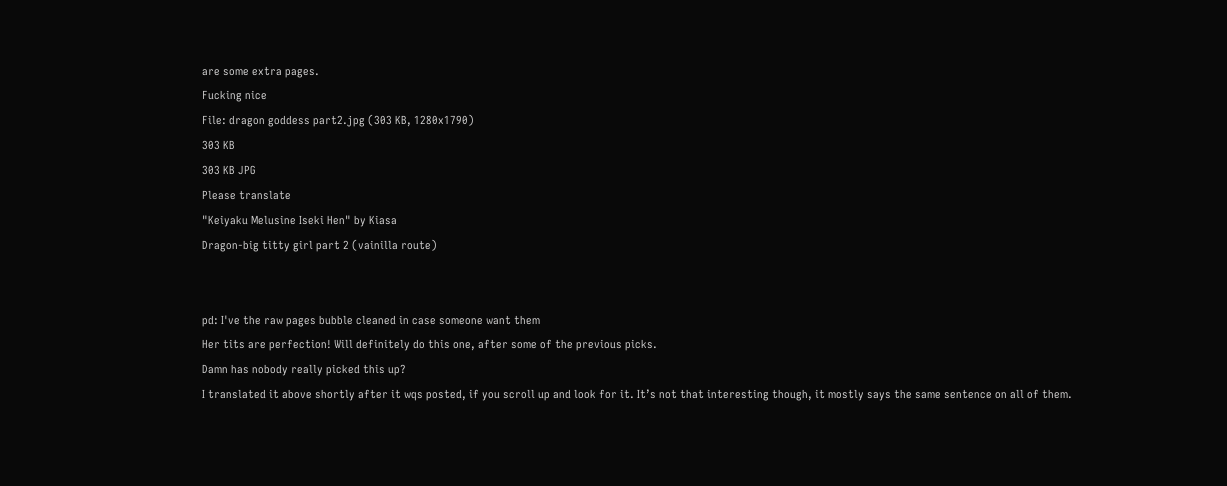are some extra pages.
Fucking nice
File: dragon goddess part2.jpg (303 KB, 1280x1790)
303 KB
303 KB JPG
Please translate
"Keiyaku Melusine Iseki Hen" by Kiasa
Dragon-big titty girl part 2 (vainilla route)


pd: I've the raw pages bubble cleaned in case someone want them
Her tits are perfection! Will definitely do this one, after some of the previous picks.
Damn has nobody really picked this up?
I translated it above shortly after it wqs posted, if you scroll up and look for it. It’s not that interesting though, it mostly says the same sentence on all of them.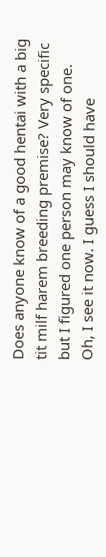Does anyone know of a good hentai with a big tit milf harem breeding premise? Very specific but I figured one person may know of one.
Oh, I see it now. I guess I should have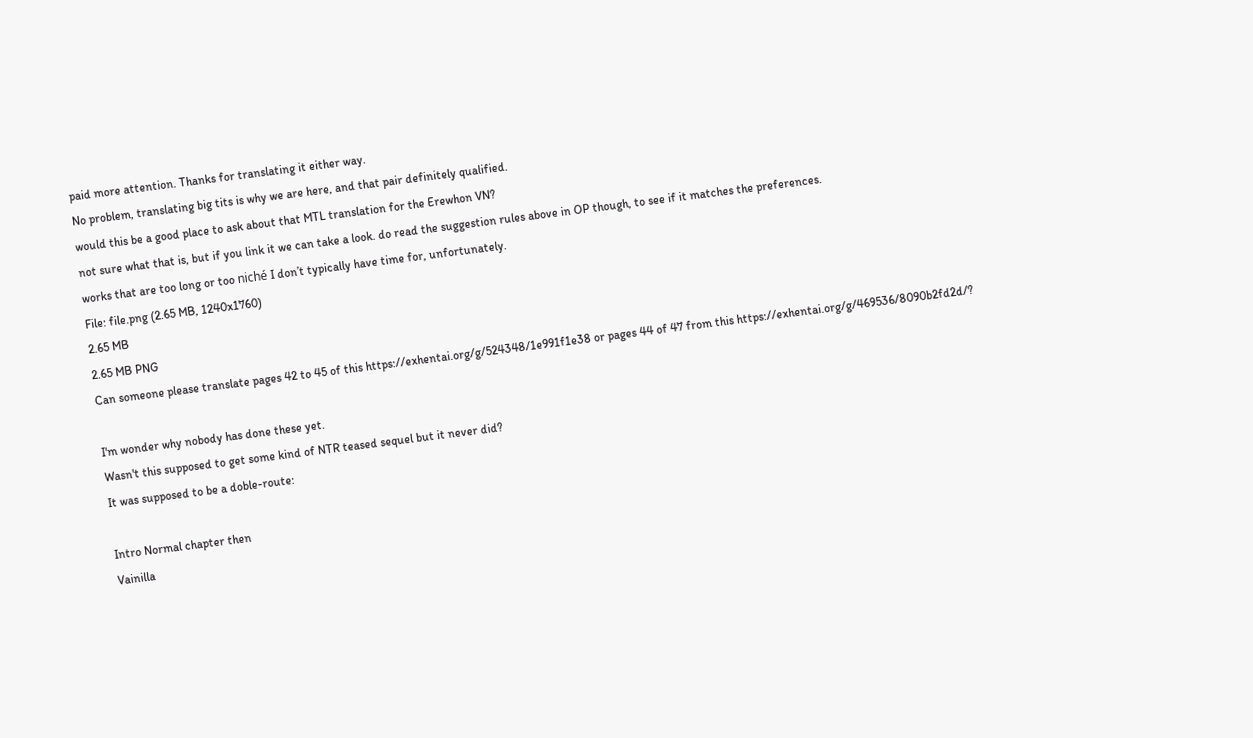paid more attention. Thanks for translating it either way.
No problem, translating big tits is why we are here, and that pair definitely qualified.
would this be a good place to ask about that MTL translation for the Erewhon VN?
not sure what that is, but if you link it we can take a look. do read the suggestion rules above in OP though, to see if it matches the preferences.
works that are too long or too niché I don’t typically have time for, unfortunately.
File: file.png (2.65 MB, 1240x1760)
2.65 MB
2.65 MB PNG
Can someone please translate pages 42 to 45 of this https://exhentai.org/g/524348/1e991f1e38 or pages 44 of 47 from this https://exhentai.org/g/469536/8090b2fd2d/?

I'm wonder why nobody has done these yet.
Wasn't this supposed to get some kind of NTR teased sequel but it never did?
It was supposed to be a doble-route:

Intro Normal chapter then
Vainilla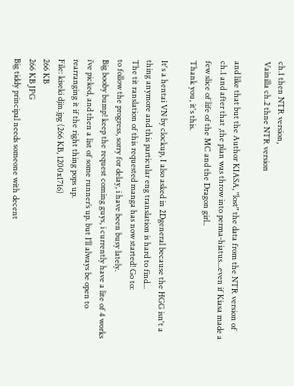ch.1 then NTR version,
Vainilla ch.2 thne NTR version

and like that but the Author KIASA, "lost" the data from the NTR version of ch.1 and after that ,the plan was throw into perma-hiatus...even if Kiasa made a few slice of life of the MC and the Dragon girl..
Thank you, it's this.

It's a hentai VN by clockup, I also asked in 2Dgeneral because the HGG isn't a thing anymore and this particular eng translation is hard to find...
The tit ranslation of this requested manga has now started! Go to:
to follow the progress, sorry for delay, i have been busy lately.
Big booby bump! keep the request coming guys, i currently have a lite of 4 works i’ve picked, and then a list of some runner’s up. but I’ll always be open to rearranging it if the right thing pops up.
File: kiseki djin.jpg (266 KB, 1200x1716)
266 KB
266 KB JPG
Big tiddy principal needs someone with decent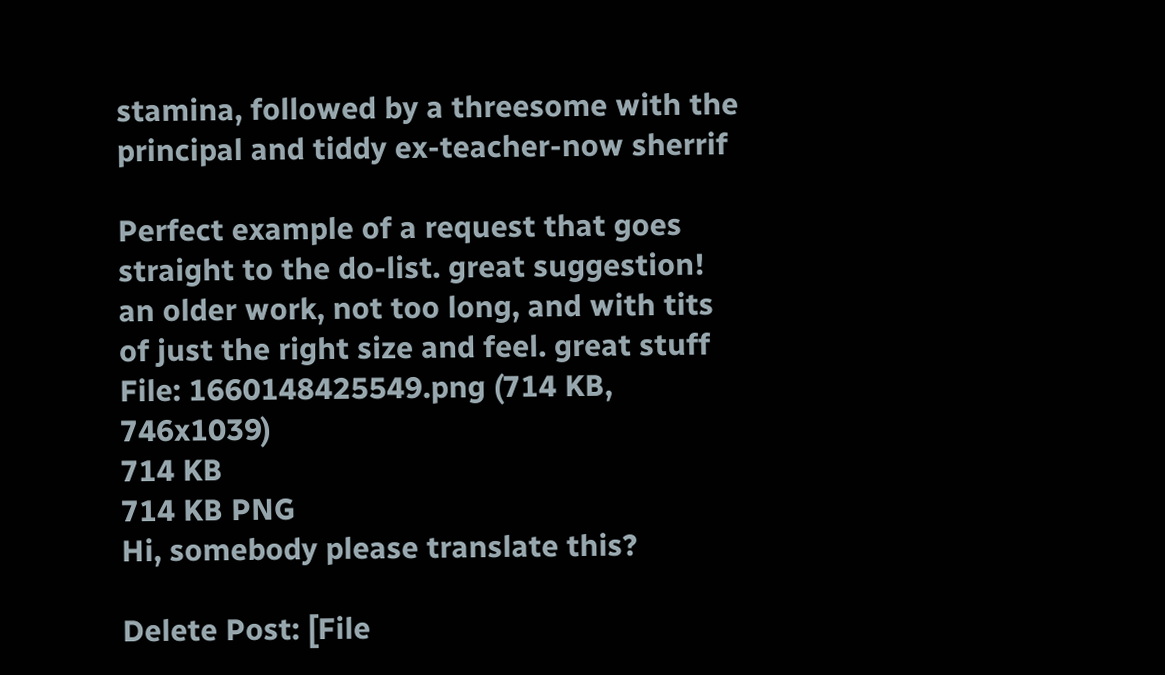stamina, followed by a threesome with the principal and tiddy ex-teacher-now sherrif

Perfect example of a request that goes straight to the do-list. great suggestion! an older work, not too long, and with tits of just the right size and feel. great stuff
File: 1660148425549.png (714 KB, 746x1039)
714 KB
714 KB PNG
Hi, somebody please translate this?

Delete Post: [File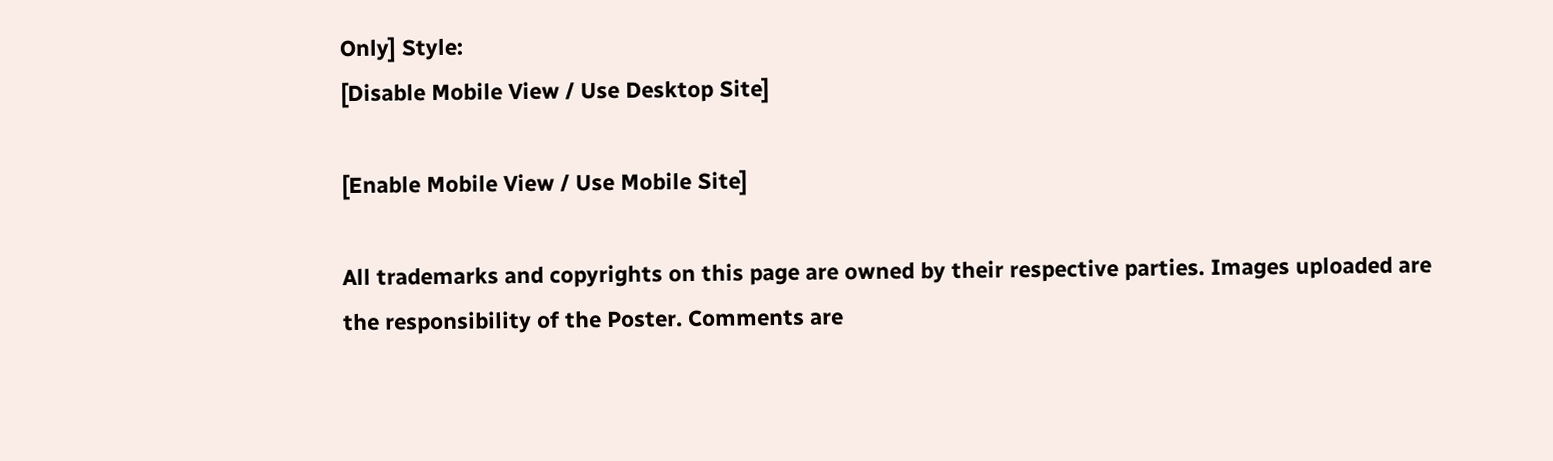Only] Style:
[Disable Mobile View / Use Desktop Site]

[Enable Mobile View / Use Mobile Site]

All trademarks and copyrights on this page are owned by their respective parties. Images uploaded are the responsibility of the Poster. Comments are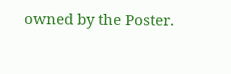owned by the Poster.